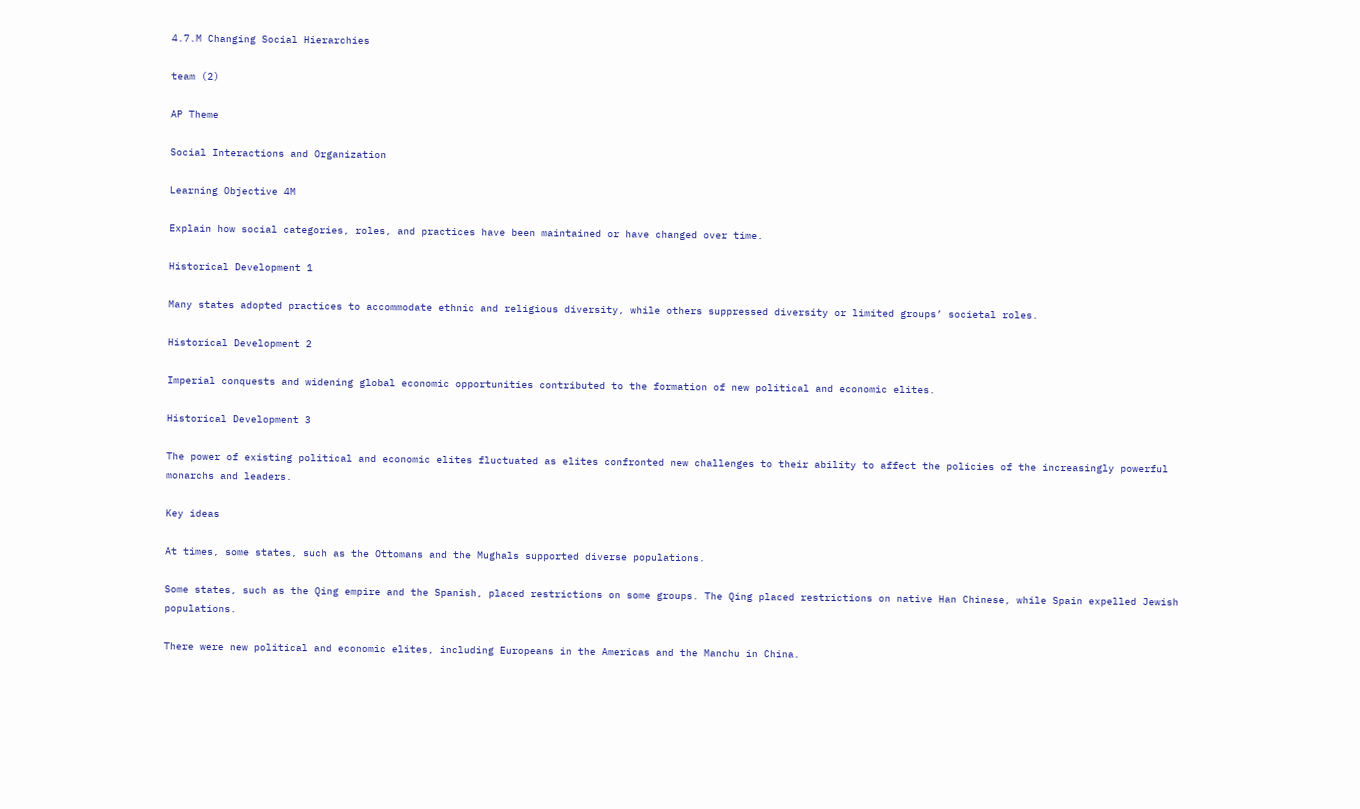4.7.M Changing Social Hierarchies

team (2)

AP Theme

Social Interactions and Organization

Learning Objective 4M

Explain how social categories, roles, and practices have been maintained or have changed over time.

Historical Development 1

Many states adopted practices to accommodate ethnic and religious diversity, while others suppressed diversity or limited groups’ societal roles.

Historical Development 2

Imperial conquests and widening global economic opportunities contributed to the formation of new political and economic elites.

Historical Development 3

The power of existing political and economic elites fluctuated as elites confronted new challenges to their ability to affect the policies of the increasingly powerful monarchs and leaders.

Key ideas

At times, some states, such as the Ottomans and the Mughals supported diverse populations.

Some states, such as the Qing empire and the Spanish, placed restrictions on some groups. The Qing placed restrictions on native Han Chinese, while Spain expelled Jewish populations.

There were new political and economic elites, including Europeans in the Americas and the Manchu in China.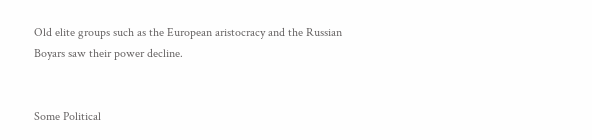Old elite groups such as the European aristocracy and the Russian Boyars saw their power decline.


Some Political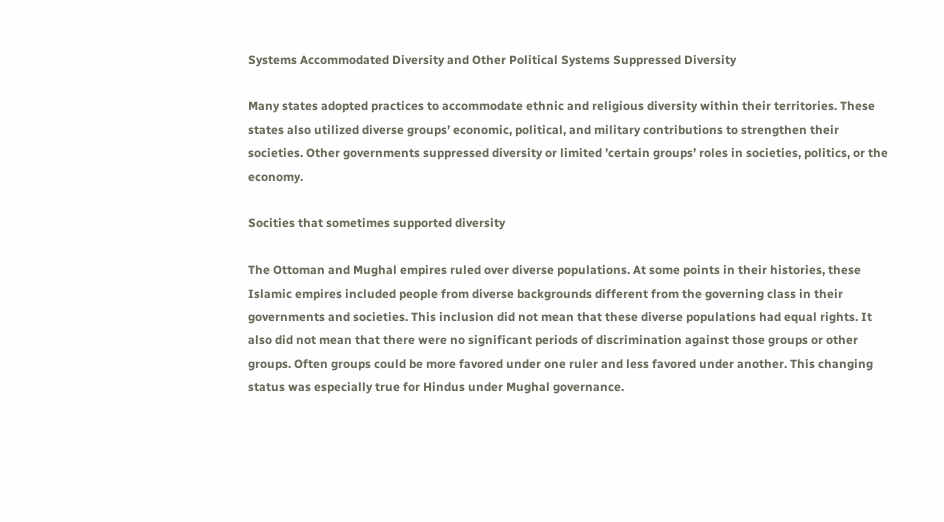Systems Accommodated Diversity and Other Political Systems Suppressed Diversity

Many states adopted practices to accommodate ethnic and religious diversity within their territories. These states also utilized diverse groups’ economic, political, and military contributions to strengthen their societies. Other governments suppressed diversity or limited ’certain groups’ roles in societies, politics, or the economy.

Socities that sometimes supported diversity

The Ottoman and Mughal empires ruled over diverse populations. At some points in their histories, these Islamic empires included people from diverse backgrounds different from the governing class in their governments and societies. This inclusion did not mean that these diverse populations had equal rights. It also did not mean that there were no significant periods of discrimination against those groups or other groups. Often groups could be more favored under one ruler and less favored under another. This changing status was especially true for Hindus under Mughal governance.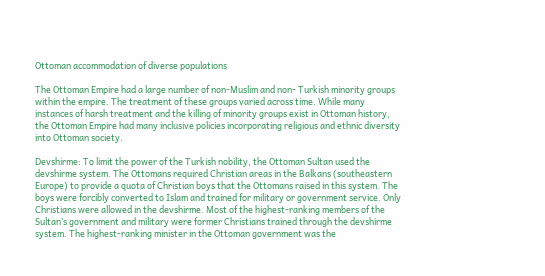Ottoman accommodation of diverse populations

The Ottoman Empire had a large number of non-Muslim and non- Turkish minority groups within the empire. The treatment of these groups varied across time. While many instances of harsh treatment and the killing of minority groups exist in Ottoman history, the Ottoman Empire had many inclusive policies incorporating religious and ethnic diversity into Ottoman society.

Devshirme: To limit the power of the Turkish nobility, the Ottoman Sultan used the devshirme system. The Ottomans required Christian areas in the Balkans (southeastern Europe) to provide a quota of Christian boys that the Ottomans raised in this system. The boys were forcibly converted to Islam and trained for military or government service. Only Christians were allowed in the devshirme. Most of the highest-ranking members of the Sultan’s government and military were former Christians trained through the devshirme system. The highest-ranking minister in the Ottoman government was the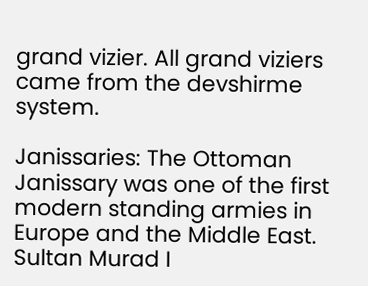grand vizier. All grand viziers came from the devshirme system.

Janissaries: The Ottoman Janissary was one of the first modern standing armies in Europe and the Middle East. Sultan Murad I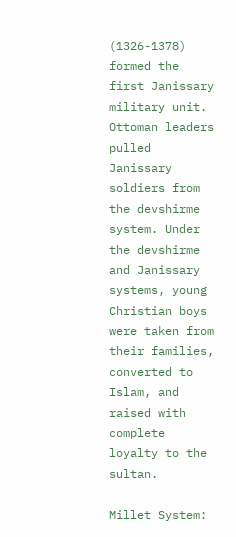(1326-1378) formed the first Janissary military unit. Ottoman leaders pulled Janissary soldiers from the devshirme system. Under the devshirme and Janissary systems, young Christian boys were taken from their families, converted to Islam, and raised with complete loyalty to the sultan.

Millet System: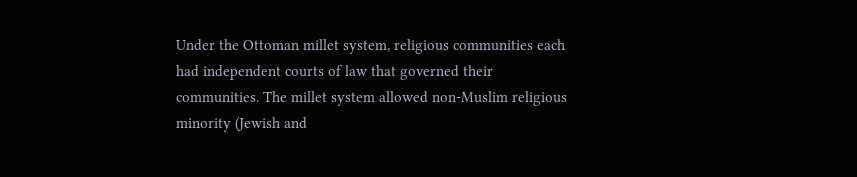Under the Ottoman millet system, religious communities each had independent courts of law that governed their communities. The millet system allowed non-Muslim religious minority (Jewish and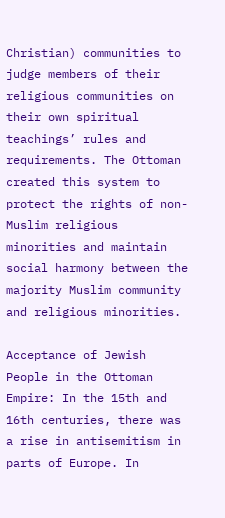Christian) communities to judge members of their religious communities on their own spiritual teachings’ rules and requirements. The Ottoman created this system to protect the rights of non-Muslim religious minorities and maintain social harmony between the majority Muslim community and religious minorities.

Acceptance of Jewish People in the Ottoman Empire: In the 15th and 16th centuries, there was a rise in antisemitism in parts of Europe. In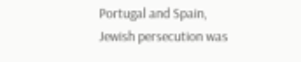Portugal and Spain, Jewish persecution was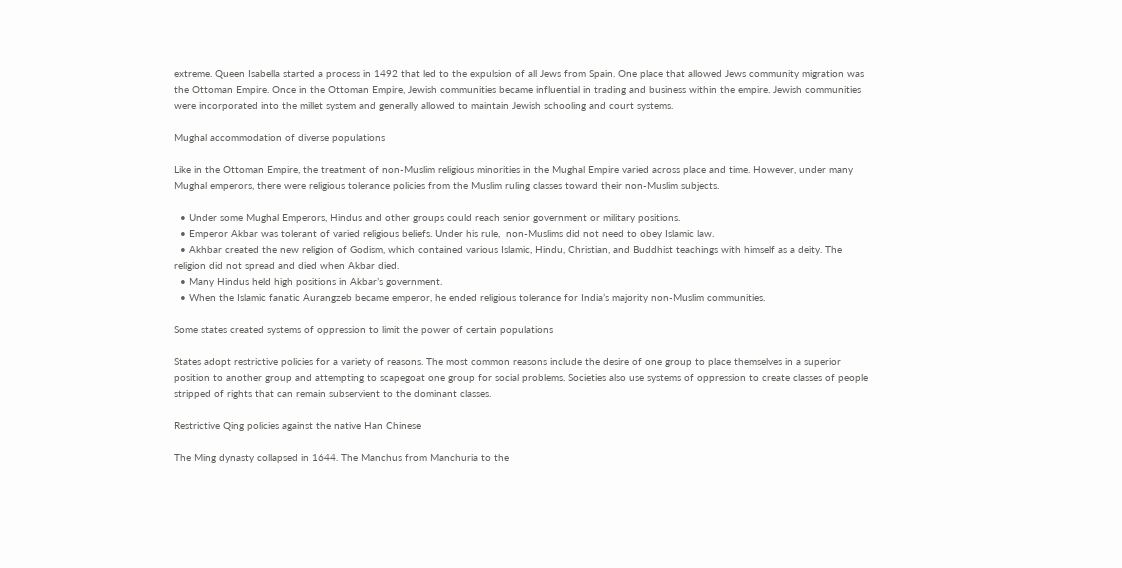extreme. Queen Isabella started a process in 1492 that led to the expulsion of all Jews from Spain. One place that allowed Jews community migration was the Ottoman Empire. Once in the Ottoman Empire, Jewish communities became influential in trading and business within the empire. Jewish communities were incorporated into the millet system and generally allowed to maintain Jewish schooling and court systems.

Mughal accommodation of diverse populations

Like in the Ottoman Empire, the treatment of non-Muslim religious minorities in the Mughal Empire varied across place and time. However, under many Mughal emperors, there were religious tolerance policies from the Muslim ruling classes toward their non-Muslim subjects.

  • Under some Mughal Emperors, Hindus and other groups could reach senior government or military positions.
  • Emperor Akbar was tolerant of varied religious beliefs. Under his rule,  non-Muslims did not need to obey Islamic law.
  • Akhbar created the new religion of Godism, which contained various Islamic, Hindu, Christian, and Buddhist teachings with himself as a deity. The religion did not spread and died when Akbar died.
  • Many Hindus held high positions in Akbar’s government.
  • When the Islamic fanatic Aurangzeb became emperor, he ended religious tolerance for India’s majority non-Muslim communities.

Some states created systems of oppression to limit the power of certain populations

States adopt restrictive policies for a variety of reasons. The most common reasons include the desire of one group to place themselves in a superior position to another group and attempting to scapegoat one group for social problems. Societies also use systems of oppression to create classes of people stripped of rights that can remain subservient to the dominant classes.

Restrictive Qing policies against the native Han Chinese

The Ming dynasty collapsed in 1644. The Manchus from Manchuria to the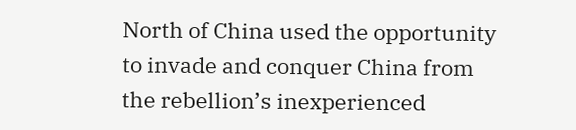North of China used the opportunity to invade and conquer China from the rebellion’s inexperienced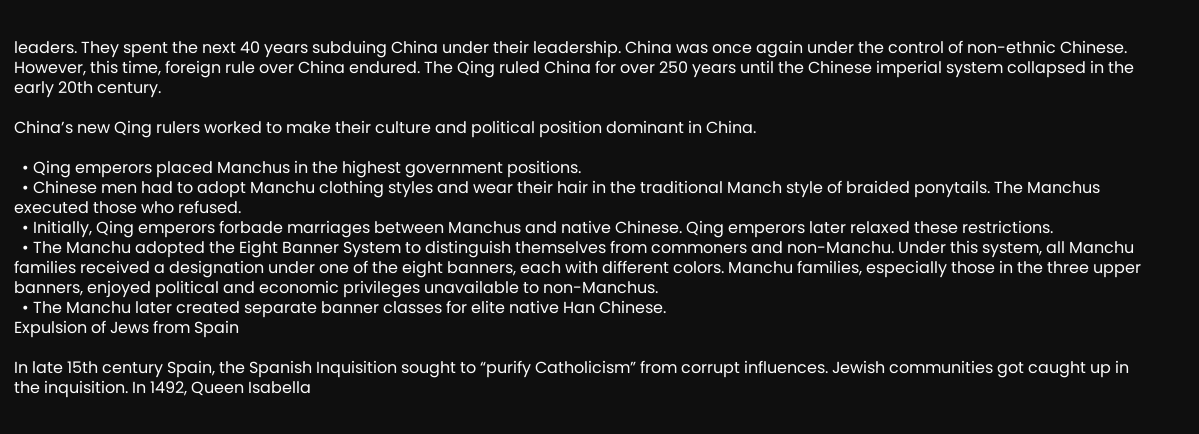leaders. They spent the next 40 years subduing China under their leadership. China was once again under the control of non-ethnic Chinese. However, this time, foreign rule over China endured. The Qing ruled China for over 250 years until the Chinese imperial system collapsed in the early 20th century.

China’s new Qing rulers worked to make their culture and political position dominant in China.

  • Qing emperors placed Manchus in the highest government positions.
  • Chinese men had to adopt Manchu clothing styles and wear their hair in the traditional Manch style of braided ponytails. The Manchus executed those who refused.
  • Initially, Qing emperors forbade marriages between Manchus and native Chinese. Qing emperors later relaxed these restrictions.
  • The Manchu adopted the Eight Banner System to distinguish themselves from commoners and non-Manchu. Under this system, all Manchu families received a designation under one of the eight banners, each with different colors. Manchu families, especially those in the three upper banners, enjoyed political and economic privileges unavailable to non-Manchus.
  • The Manchu later created separate banner classes for elite native Han Chinese.
Expulsion of Jews from Spain

In late 15th century Spain, the Spanish Inquisition sought to “purify Catholicism” from corrupt influences. Jewish communities got caught up in the inquisition. In 1492, Queen Isabella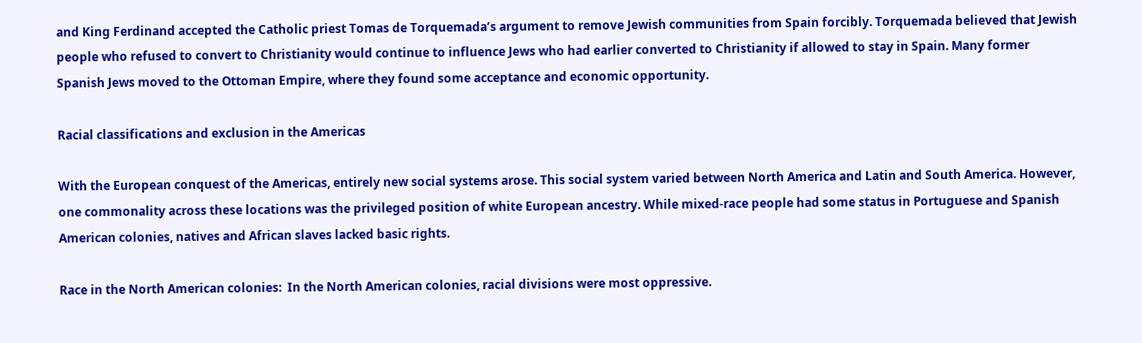and King Ferdinand accepted the Catholic priest Tomas de Torquemada’s argument to remove Jewish communities from Spain forcibly. Torquemada believed that Jewish people who refused to convert to Christianity would continue to influence Jews who had earlier converted to Christianity if allowed to stay in Spain. Many former Spanish Jews moved to the Ottoman Empire, where they found some acceptance and economic opportunity.

Racial classifications and exclusion in the Americas

With the European conquest of the Americas, entirely new social systems arose. This social system varied between North America and Latin and South America. However, one commonality across these locations was the privileged position of white European ancestry. While mixed-race people had some status in Portuguese and Spanish American colonies, natives and African slaves lacked basic rights.

Race in the North American colonies:  In the North American colonies, racial divisions were most oppressive.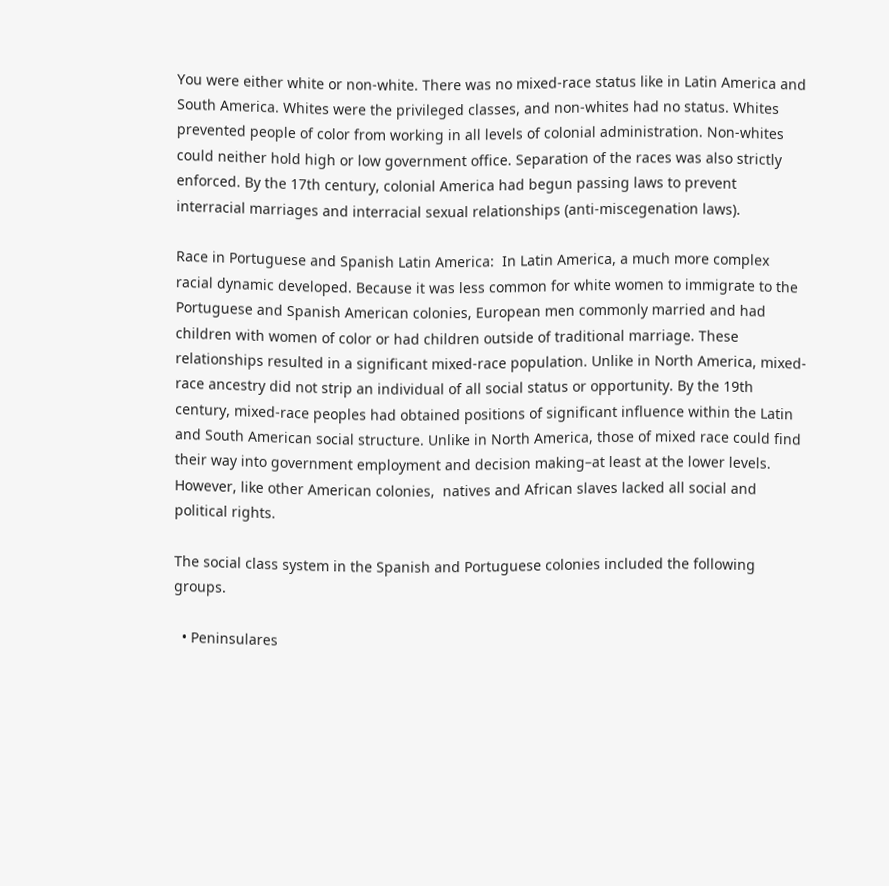You were either white or non-white. There was no mixed-race status like in Latin America and South America. Whites were the privileged classes, and non-whites had no status. Whites prevented people of color from working in all levels of colonial administration. Non-whites could neither hold high or low government office. Separation of the races was also strictly enforced. By the 17th century, colonial America had begun passing laws to prevent interracial marriages and interracial sexual relationships (anti-miscegenation laws).

Race in Portuguese and Spanish Latin America:  In Latin America, a much more complex racial dynamic developed. Because it was less common for white women to immigrate to the Portuguese and Spanish American colonies, European men commonly married and had children with women of color or had children outside of traditional marriage. These relationships resulted in a significant mixed-race population. Unlike in North America, mixed-race ancestry did not strip an individual of all social status or opportunity. By the 19th century, mixed-race peoples had obtained positions of significant influence within the Latin and South American social structure. Unlike in North America, those of mixed race could find their way into government employment and decision making–at least at the lower levels. However, like other American colonies,  natives and African slaves lacked all social and political rights.

The social class system in the Spanish and Portuguese colonies included the following groups.

  • Peninsulares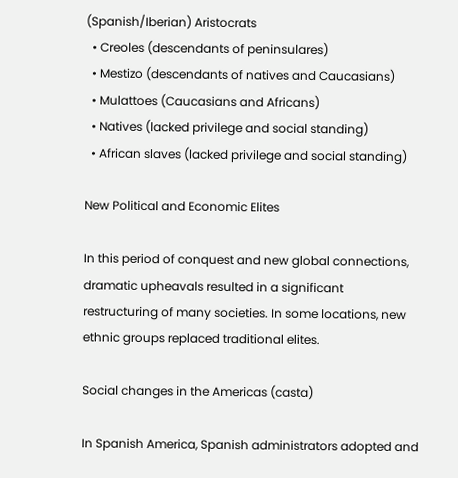(Spanish/Iberian) Aristocrats
  • Creoles (descendants of peninsulares)
  • Mestizo (descendants of natives and Caucasians)
  • Mulattoes (Caucasians and Africans)
  • Natives (lacked privilege and social standing)
  • African slaves (lacked privilege and social standing)

New Political and Economic Elites

In this period of conquest and new global connections, dramatic upheavals resulted in a significant restructuring of many societies. In some locations, new ethnic groups replaced traditional elites.

Social changes in the Americas (casta)

In Spanish America, Spanish administrators adopted and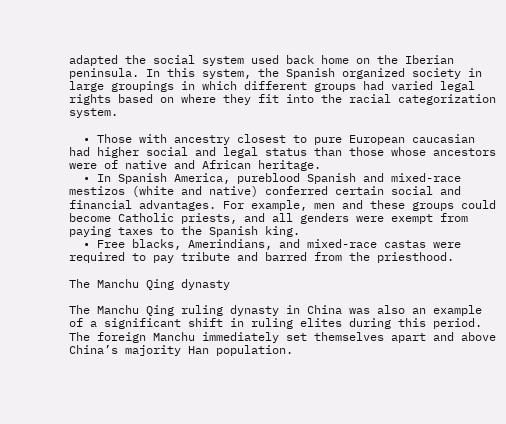adapted the social system used back home on the Iberian peninsula. In this system, the Spanish organized society in large groupings in which different groups had varied legal rights based on where they fit into the racial categorization system.

  • Those with ancestry closest to pure European caucasian had higher social and legal status than those whose ancestors were of native and African heritage.
  • In Spanish America, pureblood Spanish and mixed-race mestizos (white and native) conferred certain social and financial advantages. For example, men and these groups could become Catholic priests, and all genders were exempt from paying taxes to the Spanish king.
  • Free blacks, Amerindians, and mixed-race castas were required to pay tribute and barred from the priesthood.

The Manchu Qing dynasty

The Manchu Qing ruling dynasty in China was also an example of a significant shift in ruling elites during this period. The foreign Manchu immediately set themselves apart and above China’s majority Han population.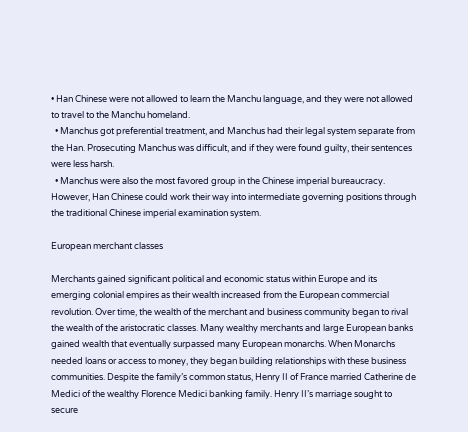• Han Chinese were not allowed to learn the Manchu language, and they were not allowed to travel to the Manchu homeland.
  • Manchus got preferential treatment, and Manchus had their legal system separate from the Han. Prosecuting Manchus was difficult, and if they were found guilty, their sentences were less harsh.
  • Manchus were also the most favored group in the Chinese imperial bureaucracy. However, Han Chinese could work their way into intermediate governing positions through the traditional Chinese imperial examination system.

European merchant classes

Merchants gained significant political and economic status within Europe and its emerging colonial empires as their wealth increased from the European commercial revolution. Over time, the wealth of the merchant and business community began to rival the wealth of the aristocratic classes. Many wealthy merchants and large European banks gained wealth that eventually surpassed many European monarchs. When Monarchs needed loans or access to money, they began building relationships with these business communities. Despite the family’s common status, Henry II of France married Catherine de Medici of the wealthy Florence Medici banking family. Henry II’s marriage sought to secure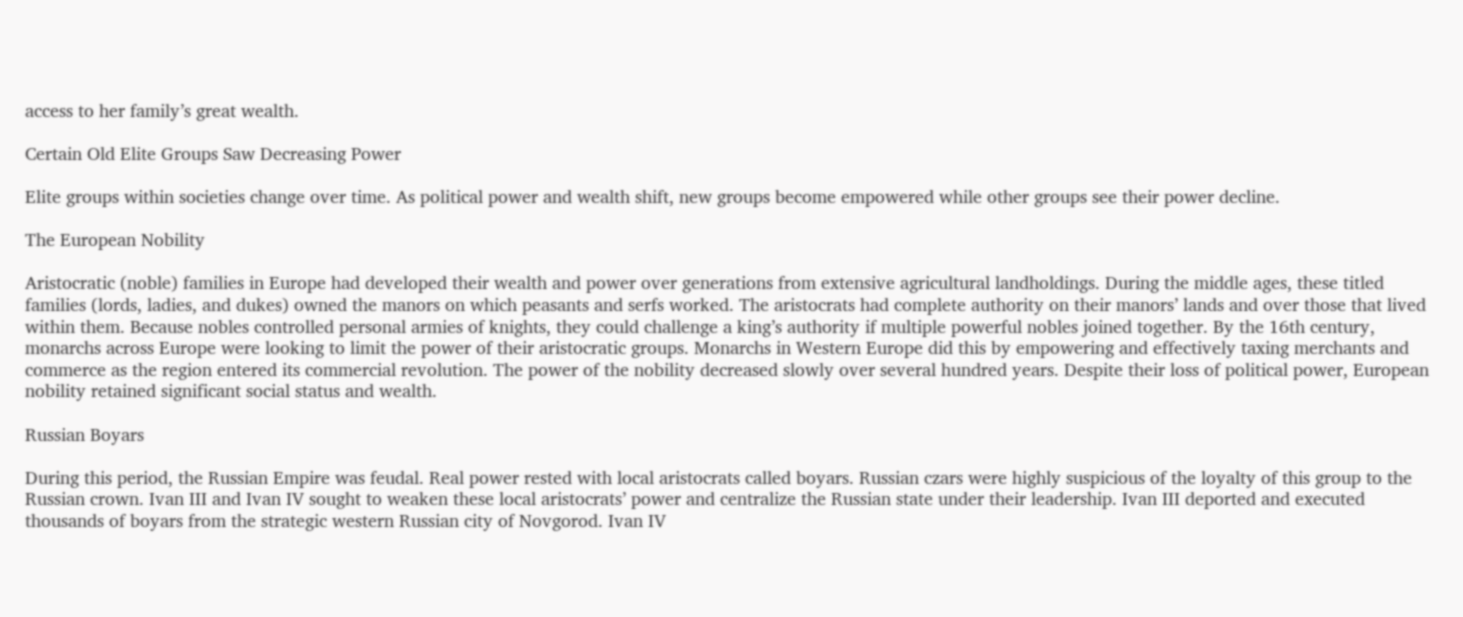access to her family’s great wealth.

Certain Old Elite Groups Saw Decreasing Power

Elite groups within societies change over time. As political power and wealth shift, new groups become empowered while other groups see their power decline.

The European Nobility

Aristocratic (noble) families in Europe had developed their wealth and power over generations from extensive agricultural landholdings. During the middle ages, these titled families (lords, ladies, and dukes) owned the manors on which peasants and serfs worked. The aristocrats had complete authority on their manors’ lands and over those that lived within them. Because nobles controlled personal armies of knights, they could challenge a king’s authority if multiple powerful nobles joined together. By the 16th century, monarchs across Europe were looking to limit the power of their aristocratic groups. Monarchs in Western Europe did this by empowering and effectively taxing merchants and commerce as the region entered its commercial revolution. The power of the nobility decreased slowly over several hundred years. Despite their loss of political power, European nobility retained significant social status and wealth.

Russian Boyars

During this period, the Russian Empire was feudal. Real power rested with local aristocrats called boyars. Russian czars were highly suspicious of the loyalty of this group to the Russian crown. Ivan III and Ivan IV sought to weaken these local aristocrats’ power and centralize the Russian state under their leadership. Ivan III deported and executed thousands of boyars from the strategic western Russian city of Novgorod. Ivan IV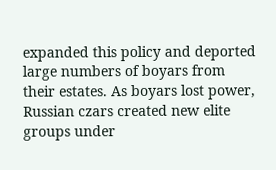expanded this policy and deported large numbers of boyars from their estates. As boyars lost power, Russian czars created new elite groups under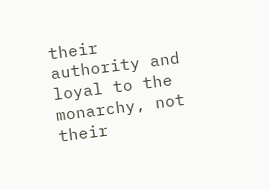their authority and loyal to the monarchy, not their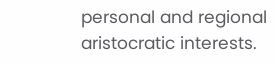personal and regional aristocratic interests.